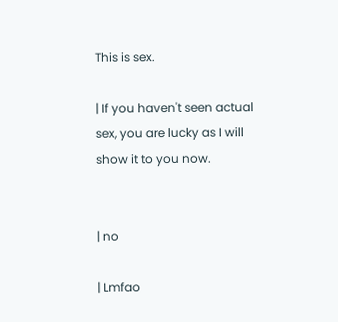This is sex.

| If you haven't seen actual sex, you are lucky as I will show it to you now.


| no

| Lmfao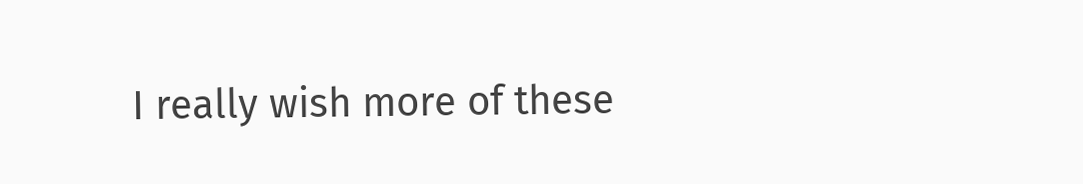I really wish more of these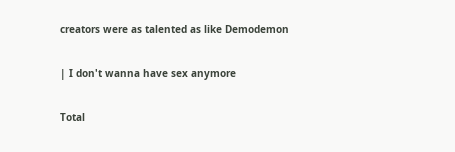creators were as talented as like Demodemon

| I don't wanna have sex anymore

Total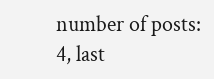number of posts: 4, last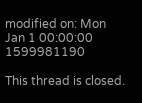modified on: Mon Jan 1 00:00:00 1599981190

This thread is closed.